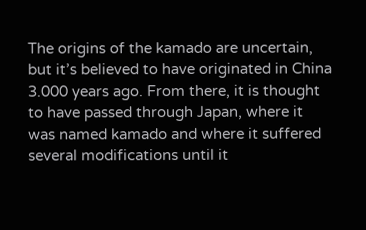The origins of the kamado are uncertain, but it’s believed to have originated in China 3.000 years ago. From there, it is thought to have passed through Japan, where it was named kamado and where it suffered several modifications until it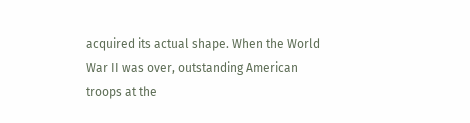acquired its actual shape. When the World War II was over, outstanding American troops at the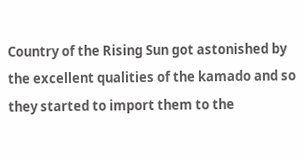Country of the Rising Sun got astonished by the excellent qualities of the kamado and so they started to import them to the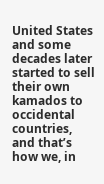United States and some decades later started to sell their own kamados to occidental countries, and that’s how we, in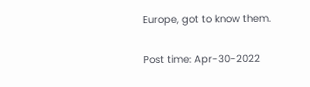Europe, got to know them.

Post time: Apr-30-2022